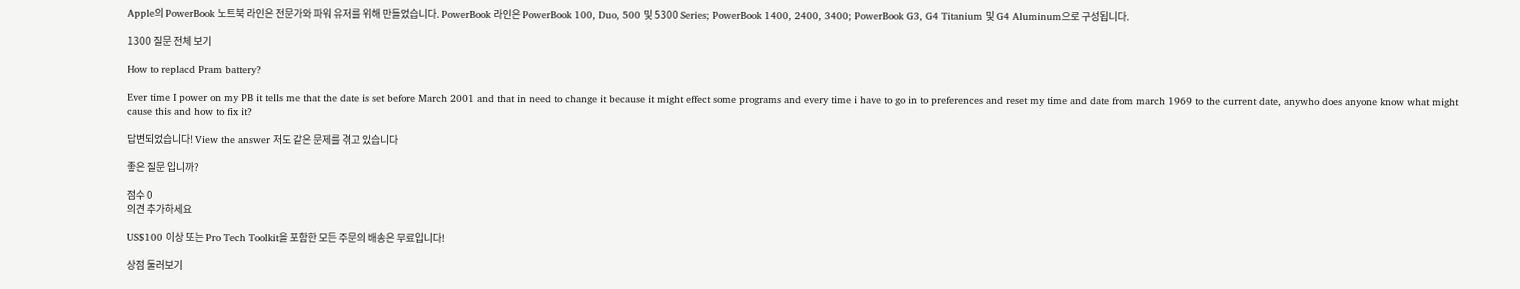Apple의 PowerBook 노트북 라인은 전문가와 파워 유저를 위해 만들었습니다. PowerBook 라인은 PowerBook 100, Duo, 500 및 5300 Series; PowerBook 1400, 2400, 3400; PowerBook G3, G4 Titanium 및 G4 Aluminum으로 구성됩니다.

1300 질문 전체 보기

How to replacd Pram battery?

Ever time I power on my PB it tells me that the date is set before March 2001 and that in need to change it because it might effect some programs and every time i have to go in to preferences and reset my time and date from march 1969 to the current date, anywho does anyone know what might cause this and how to fix it?

답변되었습니다! View the answer 저도 같은 문제를 겪고 있습니다

좋은 질문 입니까?

점수 0
의견 추가하세요

US$100 이상 또는 Pro Tech Toolkit을 포함한 모든 주문의 배송은 무료입니다!

상점 둘러보기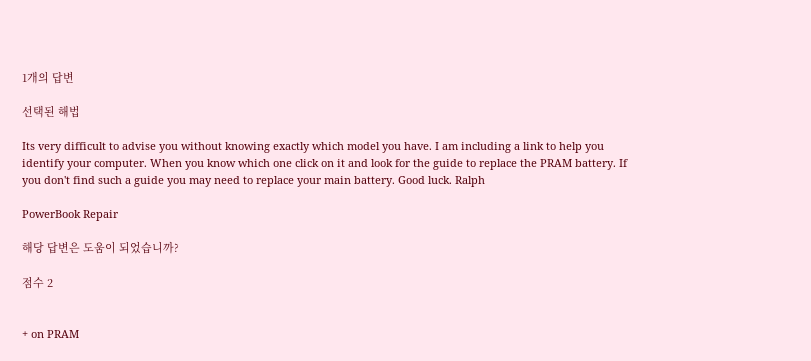1개의 답변

선택된 해법

Its very difficult to advise you without knowing exactly which model you have. I am including a link to help you identify your computer. When you know which one click on it and look for the guide to replace the PRAM battery. If you don't find such a guide you may need to replace your main battery. Good luck. Ralph

PowerBook Repair

해당 답변은 도움이 되었습니까?

점수 2


+ on PRAM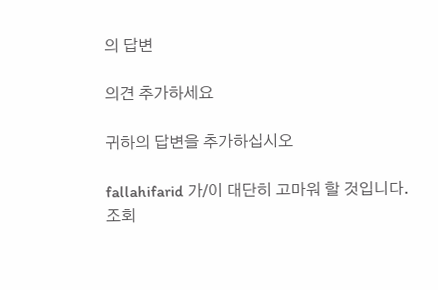의 답변

의견 추가하세요

귀하의 답변을 추가하십시오

fallahifarid 가/이 대단히 고마워 할 것입니다.
조회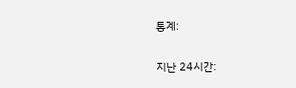통계:

지난 24시간: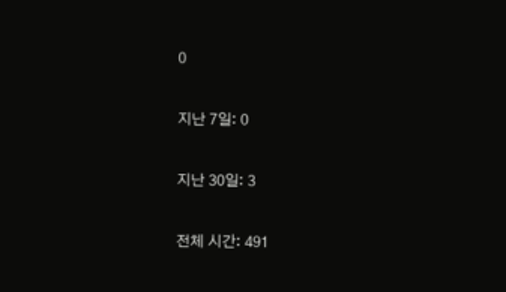0

지난 7일: 0

지난 30일: 3

전체 시간: 491